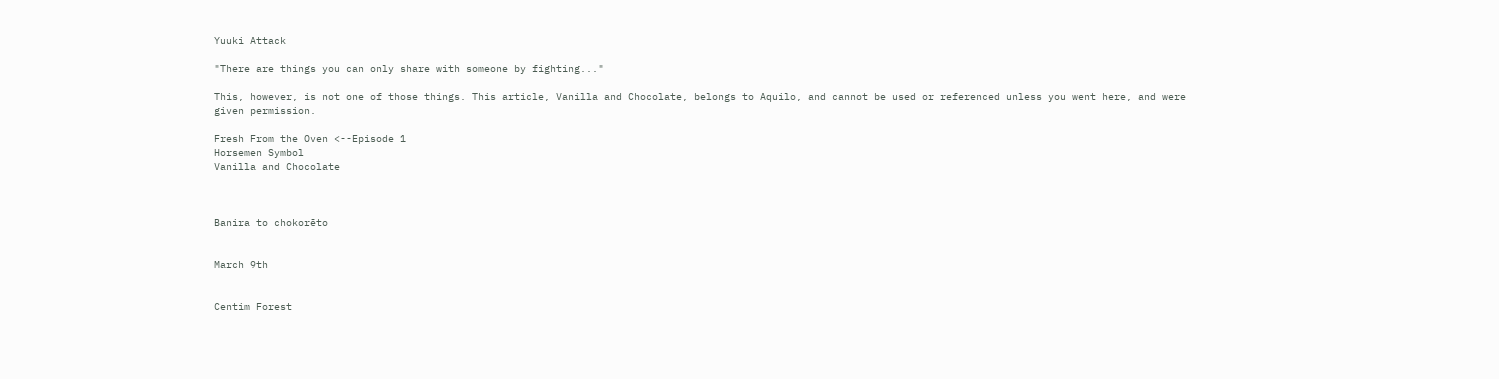Yuuki Attack

"There are things you can only share with someone by fighting..."

This, however, is not one of those things. This article, Vanilla and Chocolate, belongs to Aquilo, and cannot be used or referenced unless you went here, and were given permission.

Fresh From the Oven <--Episode 1
Horsemen Symbol
Vanilla and Chocolate



Banira to chokorēto


March 9th


Centim Forest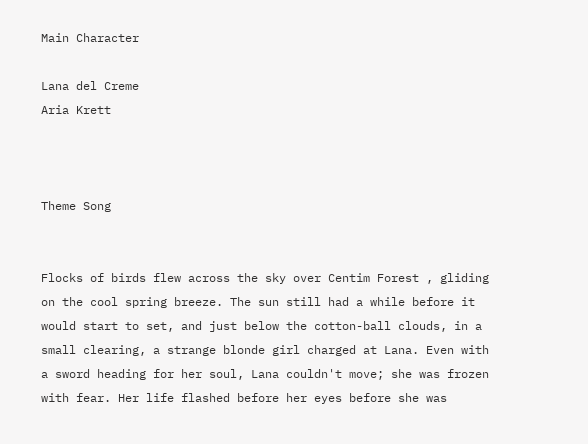Main Character

Lana del Creme
Aria Krett



Theme Song


Flocks of birds flew across the sky over Centim Forest , gliding on the cool spring breeze. The sun still had a while before it would start to set, and just below the cotton-ball clouds, in a small clearing, a strange blonde girl charged at Lana. Even with a sword heading for her soul, Lana couldn't move; she was frozen with fear. Her life flashed before her eyes before she was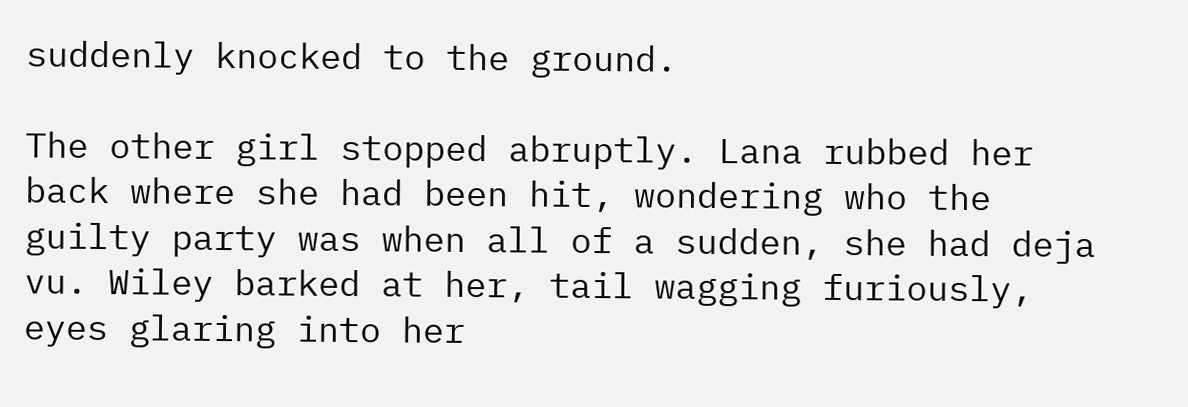suddenly knocked to the ground.

The other girl stopped abruptly. Lana rubbed her back where she had been hit, wondering who the guilty party was when all of a sudden, she had deja vu. Wiley barked at her, tail wagging furiously, eyes glaring into her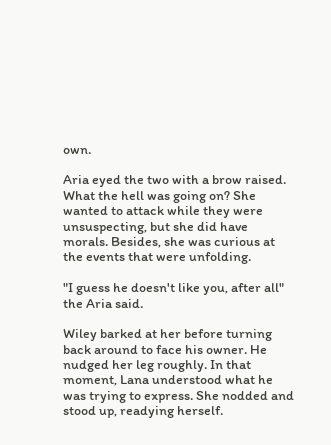own.

Aria eyed the two with a brow raised. What the hell was going on? She wanted to attack while they were unsuspecting, but she did have morals. Besides, she was curious at the events that were unfolding.

"I guess he doesn't like you, after all" the Aria said.

Wiley barked at her before turning back around to face his owner. He nudged her leg roughly. In that moment, Lana understood what he was trying to express. She nodded and stood up, readying herself.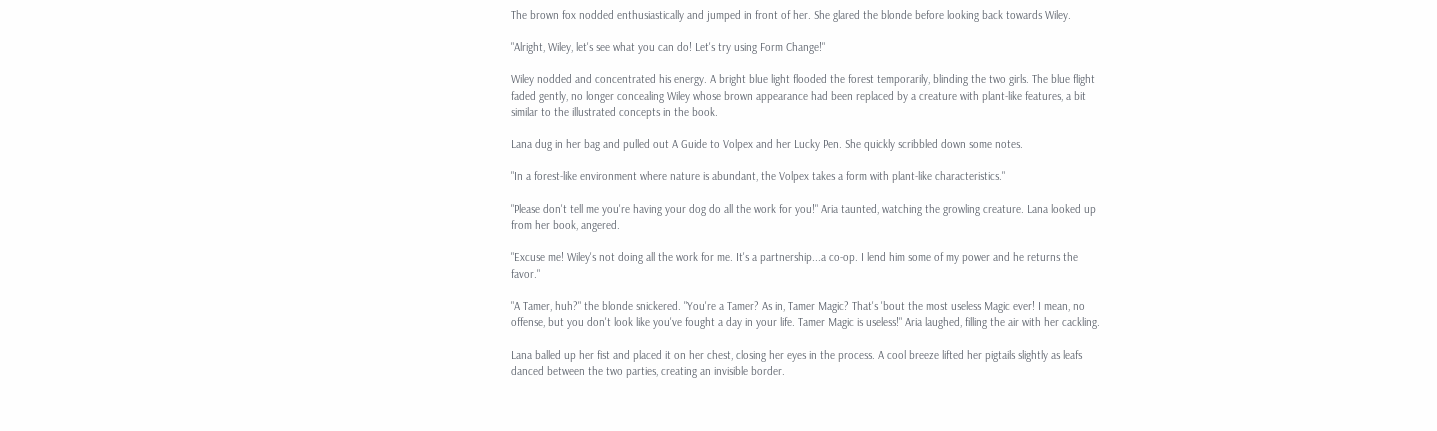The brown fox nodded enthusiastically and jumped in front of her. She glared the blonde before looking back towards Wiley.

"Alright, Wiley, let's see what you can do! Let's try using Form Change!"

Wiley nodded and concentrated his energy. A bright blue light flooded the forest temporarily, blinding the two girls. The blue flight faded gently, no longer concealing Wiley whose brown appearance had been replaced by a creature with plant-like features, a bit similar to the illustrated concepts in the book.

Lana dug in her bag and pulled out A Guide to Volpex and her Lucky Pen. She quickly scribbled down some notes.

"In a forest-like environment where nature is abundant, the Volpex takes a form with plant-like characteristics."

"Please don't tell me you're having your dog do all the work for you!" Aria taunted, watching the growling creature. Lana looked up from her book, angered.

"Excuse me! Wiley's not doing all the work for me. It's a partnership...a co-op. I lend him some of my power and he returns the favor."

"A Tamer, huh?" the blonde snickered. "You're a Tamer? As in, Tamer Magic? That's 'bout the most useless Magic ever! I mean, no offense, but you don't look like you've fought a day in your life. Tamer Magic is useless!" Aria laughed, filling the air with her cackling.

Lana balled up her fist and placed it on her chest, closing her eyes in the process. A cool breeze lifted her pigtails slightly as leafs danced between the two parties, creating an invisible border.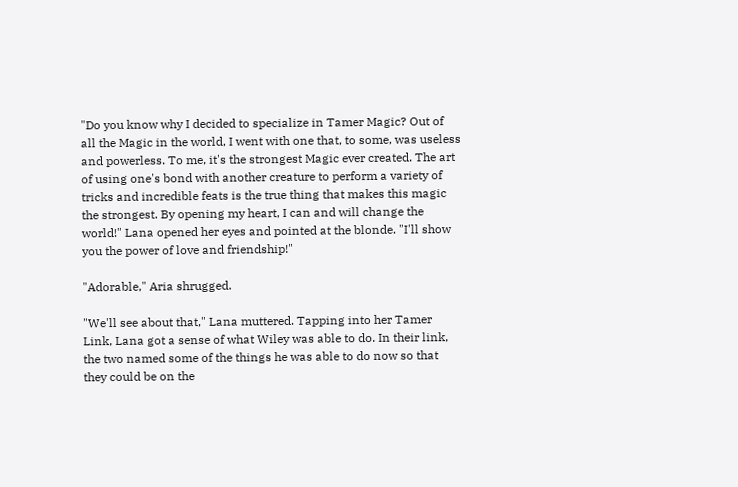"Do you know why I decided to specialize in Tamer Magic? Out of all the Magic in the world, I went with one that, to some, was useless and powerless. To me, it's the strongest Magic ever created. The art of using one's bond with another creature to perform a variety of tricks and incredible feats is the true thing that makes this magic the strongest. By opening my heart, I can and will change the world!" Lana opened her eyes and pointed at the blonde. "I'll show you the power of love and friendship!"

"Adorable," Aria shrugged.

"We'll see about that," Lana muttered. Tapping into her Tamer Link, Lana got a sense of what Wiley was able to do. In their link, the two named some of the things he was able to do now so that they could be on the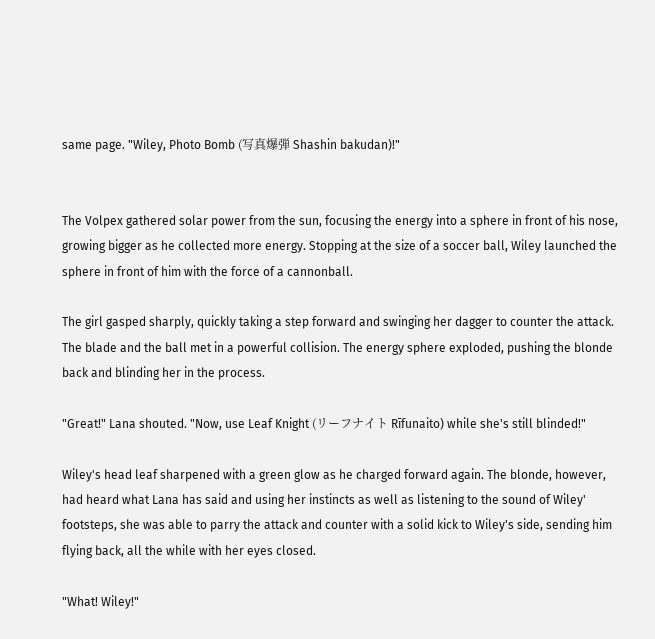same page. "Wiley, Photo Bomb (写真爆弾 Shashin bakudan)!"


The Volpex gathered solar power from the sun, focusing the energy into a sphere in front of his nose, growing bigger as he collected more energy. Stopping at the size of a soccer ball, Wiley launched the sphere in front of him with the force of a cannonball.

The girl gasped sharply, quickly taking a step forward and swinging her dagger to counter the attack. The blade and the ball met in a powerful collision. The energy sphere exploded, pushing the blonde back and blinding her in the process.

"Great!" Lana shouted. "Now, use Leaf Knight (リーフナイト Rīfunaito) while she's still blinded!"

Wiley's head leaf sharpened with a green glow as he charged forward again. The blonde, however, had heard what Lana has said and using her instincts as well as listening to the sound of Wiley' footsteps, she was able to parry the attack and counter with a solid kick to Wiley's side, sending him flying back, all the while with her eyes closed.

"What! Wiley!"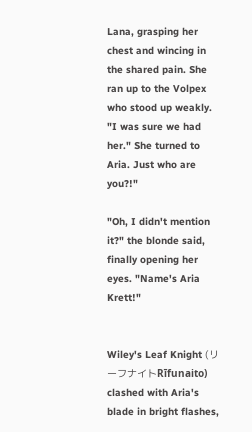Lana, grasping her chest and wincing in the shared pain. She ran up to the Volpex who stood up weakly. "I was sure we had her." She turned to Aria. Just who are you?!"

"Oh, I didn't mention it?" the blonde said, finally opening her eyes. "Name's Aria Krett!"


Wiley's Leaf Knight (リーフナイトRīfunaito) clashed with Aria's blade in bright flashes,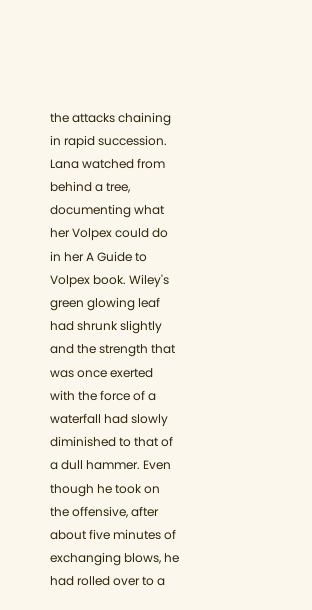the attacks chaining in rapid succession. Lana watched from behind a tree, documenting what her Volpex could do in her A Guide to Volpex book. Wiley's green glowing leaf had shrunk slightly and the strength that was once exerted with the force of a waterfall had slowly diminished to that of a dull hammer. Even though he took on the offensive, after about five minutes of exchanging blows, he had rolled over to a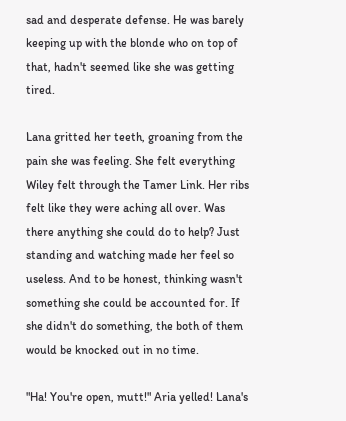sad and desperate defense. He was barely keeping up with the blonde who on top of that, hadn't seemed like she was getting tired.

Lana gritted her teeth, groaning from the pain she was feeling. She felt everything Wiley felt through the Tamer Link. Her ribs felt like they were aching all over. Was there anything she could do to help? Just standing and watching made her feel so useless. And to be honest, thinking wasn't something she could be accounted for. If she didn't do something, the both of them would be knocked out in no time.

"Ha! You're open, mutt!" Aria yelled! Lana's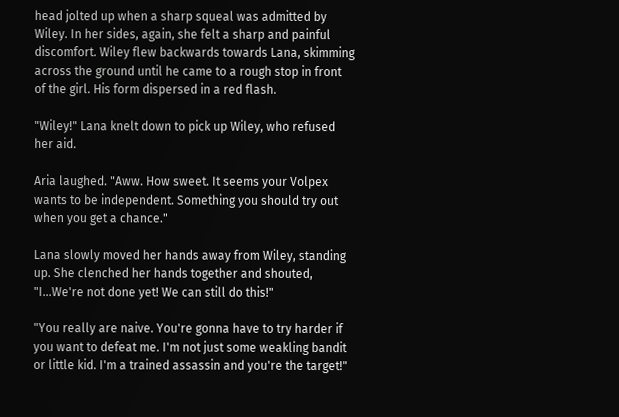head jolted up when a sharp squeal was admitted by Wiley. In her sides, again, she felt a sharp and painful discomfort. Wiley flew backwards towards Lana, skimming across the ground until he came to a rough stop in front of the girl. His form dispersed in a red flash.

"Wiley!" Lana knelt down to pick up Wiley, who refused her aid.

Aria laughed. "Aww. How sweet. It seems your Volpex wants to be independent. Something you should try out when you get a chance."

Lana slowly moved her hands away from Wiley, standing up. She clenched her hands together and shouted, "I...We're not done yet! We can still do this!"

"You really are naive. You're gonna have to try harder if you want to defeat me. I'm not just some weakling bandit or little kid. I'm a trained assassin and you're the target!"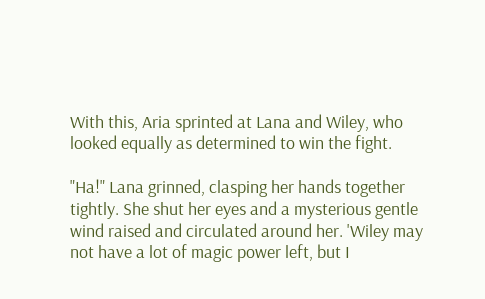With this, Aria sprinted at Lana and Wiley, who looked equally as determined to win the fight.

"Ha!" Lana grinned, clasping her hands together tightly. She shut her eyes and a mysterious gentle wind raised and circulated around her. 'Wiley may not have a lot of magic power left, but I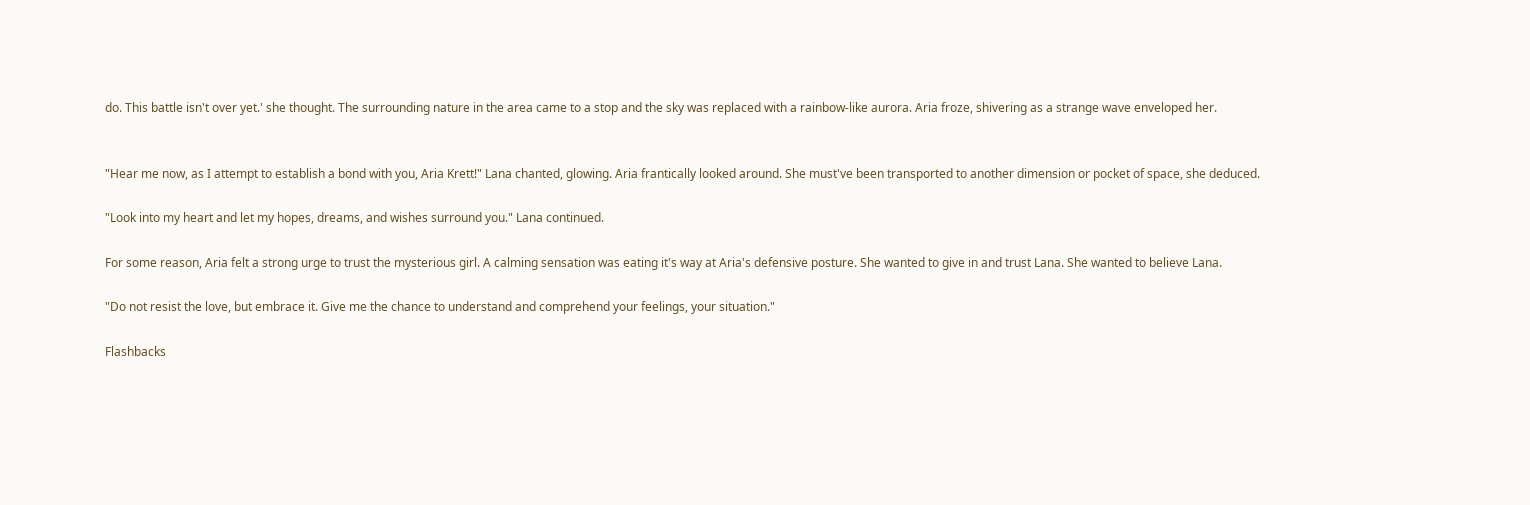do. This battle isn't over yet.' she thought. The surrounding nature in the area came to a stop and the sky was replaced with a rainbow-like aurora. Aria froze, shivering as a strange wave enveloped her.


"Hear me now, as I attempt to establish a bond with you, Aria Krett!" Lana chanted, glowing. Aria frantically looked around. She must've been transported to another dimension or pocket of space, she deduced.

"Look into my heart and let my hopes, dreams, and wishes surround you." Lana continued.

For some reason, Aria felt a strong urge to trust the mysterious girl. A calming sensation was eating it's way at Aria's defensive posture. She wanted to give in and trust Lana. She wanted to believe Lana.

"Do not resist the love, but embrace it. Give me the chance to understand and comprehend your feelings, your situation."

Flashbacks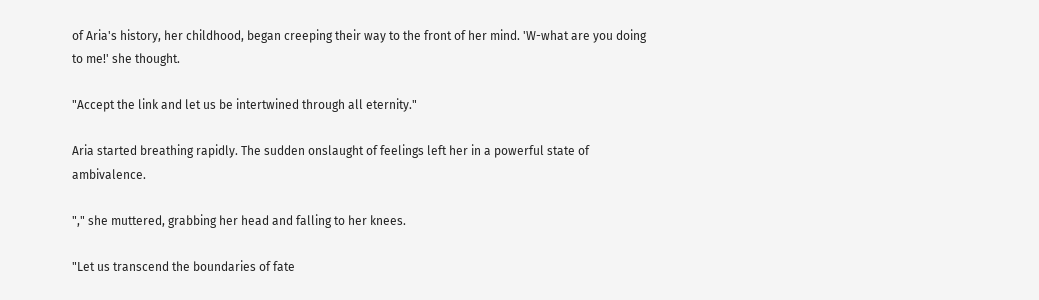of Aria's history, her childhood, began creeping their way to the front of her mind. 'W-what are you doing to me!' she thought.

"Accept the link and let us be intertwined through all eternity."

Aria started breathing rapidly. The sudden onslaught of feelings left her in a powerful state of ambivalence.

"," she muttered, grabbing her head and falling to her knees.

"Let us transcend the boundaries of fate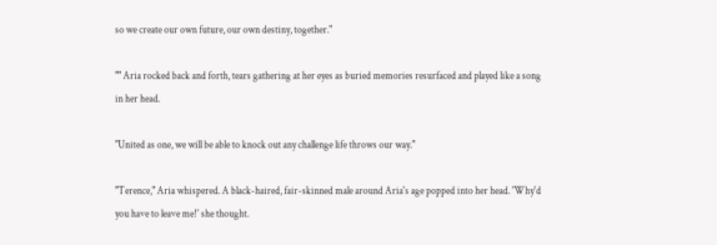so we create our own future, our own destiny, together."

"" Aria rocked back and forth, tears gathering at her eyes as buried memories resurfaced and played like a song in her head.

"United as one, we will be able to knock out any challenge life throws our way."

"Terence," Aria whispered. A black-haired, fair-skinned male around Aria's age popped into her head. 'Why'd you have to leave me!' she thought.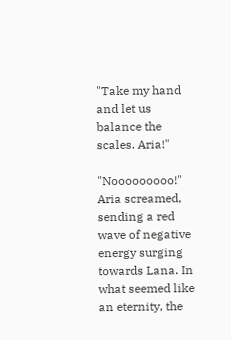"Take my hand and let us balance the scales. Aria!"

"Nooooooooo!" Aria screamed, sending a red wave of negative energy surging towards Lana. In what seemed like an eternity, the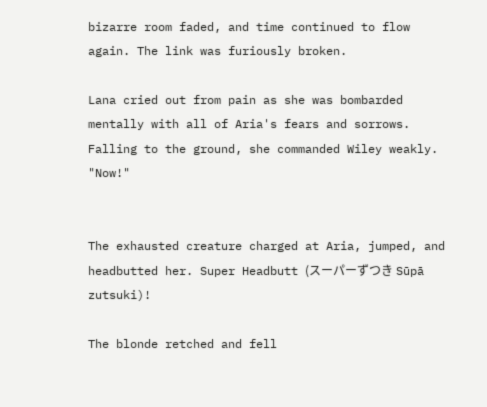bizarre room faded, and time continued to flow again. The link was furiously broken.

Lana cried out from pain as she was bombarded mentally with all of Aria's fears and sorrows. Falling to the ground, she commanded Wiley weakly. "Now!"


The exhausted creature charged at Aria, jumped, and headbutted her. Super Headbutt (スーパーずつき Sūpā zutsuki)!

The blonde retched and fell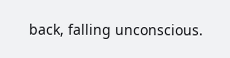back, falling unconscious.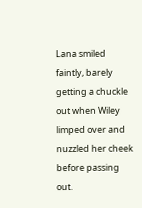Lana smiled faintly, barely getting a chuckle out when Wiley limped over and nuzzled her cheek before passing out.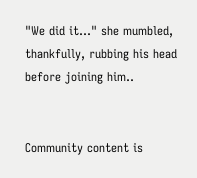"We did it..." she mumbled, thankfully, rubbing his head before joining him..


Community content is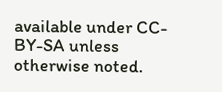available under CC-BY-SA unless otherwise noted.